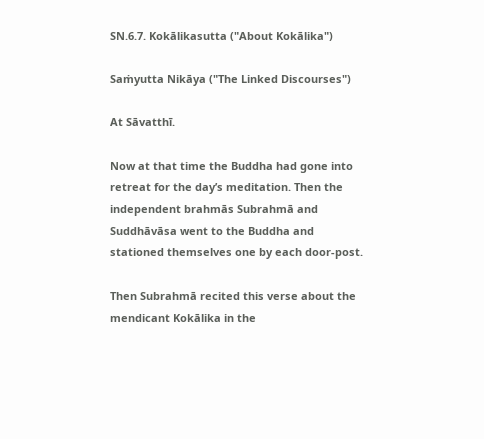SN.6.7. Kokālikasutta ("About Kokālika")

Saṁyutta Nikāya ("The Linked Discourses")

At Sāvatthī.

Now at that time the Buddha had gone into retreat for the day’s meditation. Then the independent brahmās Subrahmā and Suddhāvāsa went to the Buddha and stationed themselves one by each door-post.

Then Subrahmā recited this verse about the mendicant Kokālika in the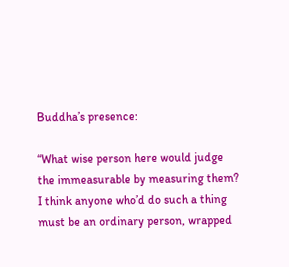Buddha’s presence:

“What wise person here would judge
the immeasurable by measuring them?
I think anyone who’d do such a thing
must be an ordinary person, wrapped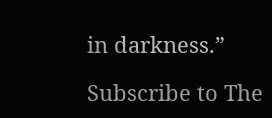in darkness.”

Subscribe to The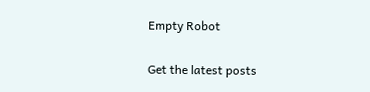Empty Robot

Get the latest posts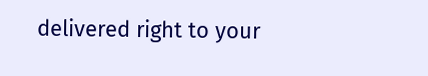delivered right to your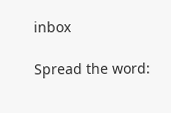inbox

Spread the word: